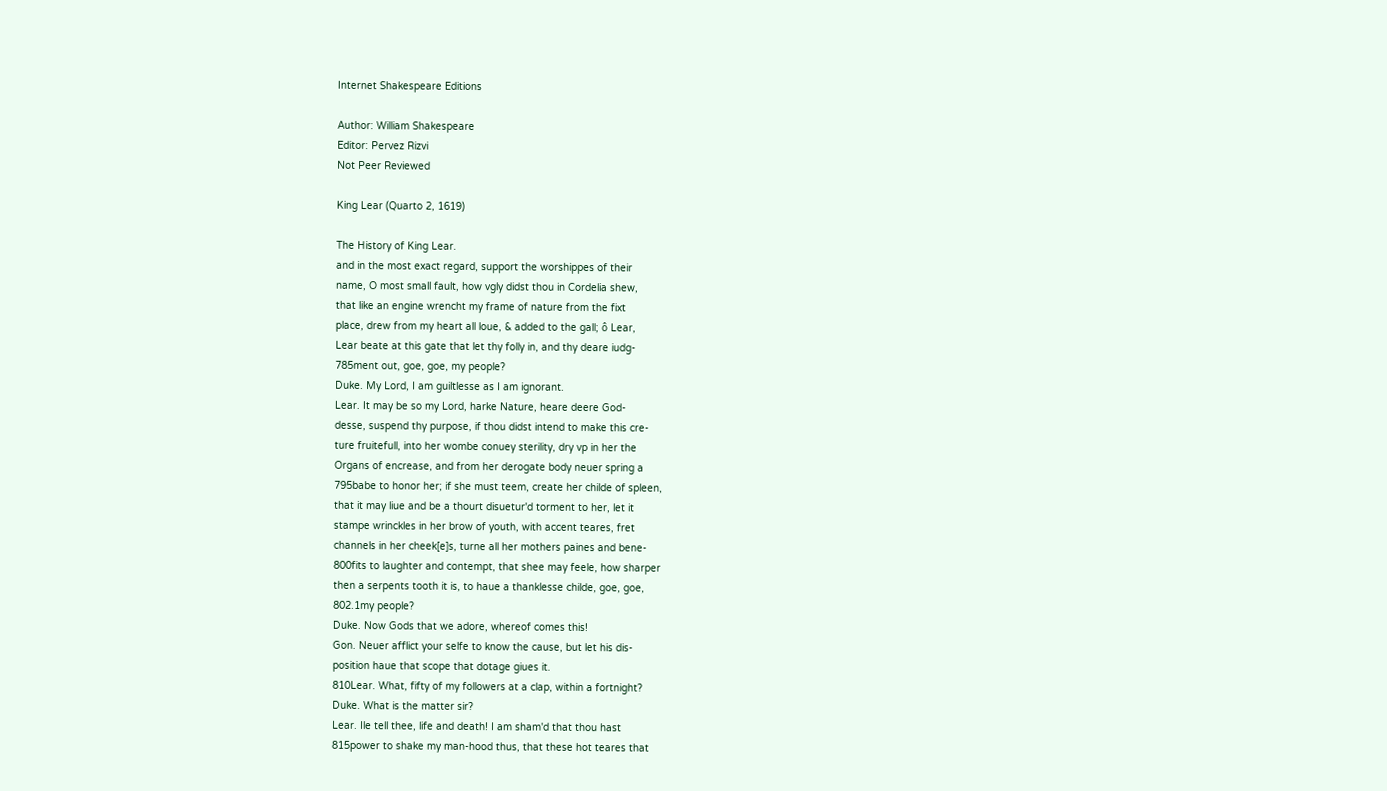Internet Shakespeare Editions

Author: William Shakespeare
Editor: Pervez Rizvi
Not Peer Reviewed

King Lear (Quarto 2, 1619)

The History of King Lear.
and in the most exact regard, support the worshippes of their
name, O most small fault, how vgly didst thou in Cordelia shew,
that like an engine wrencht my frame of nature from the fixt
place, drew from my heart all loue, & added to the gall; ô Lear,
Lear beate at this gate that let thy folly in, and thy deare iudg-
785ment out, goe, goe, my people?
Duke. My Lord, I am guiltlesse as I am ignorant.
Lear. It may be so my Lord, harke Nature, heare deere God-
desse, suspend thy purpose, if thou didst intend to make this cre-
ture fruitefull, into her wombe conuey sterility, dry vp in her the
Organs of encrease, and from her derogate body neuer spring a
795babe to honor her; if she must teem, create her childe of spleen,
that it may liue and be a thourt disuetur'd torment to her, let it
stampe wrinckles in her brow of youth, with accent teares, fret
channels in her cheek[e]s, turne all her mothers paines and bene-
800fits to laughter and contempt, that shee may feele, how sharper
then a serpents tooth it is, to haue a thanklesse childe, goe, goe,
802.1my people?
Duke. Now Gods that we adore, whereof comes this!
Gon. Neuer afflict your selfe to know the cause, but let his dis-
position haue that scope that dotage giues it.
810Lear. What, fifty of my followers at a clap, within a fortnight?
Duke. What is the matter sir?
Lear. Ile tell thee, life and death! I am sham'd that thou hast
815power to shake my man-hood thus, that these hot teares that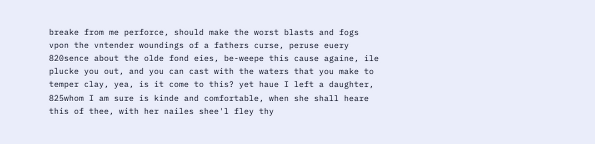breake from me perforce, should make the worst blasts and fogs
vpon the vntender woundings of a fathers curse, peruse euery
820sence about the olde fond eies, be-weepe this cause againe, ile
plucke you out, and you can cast with the waters that you make to
temper clay, yea, is it come to this? yet haue I left a daughter,
825whom I am sure is kinde and comfortable, when she shall heare
this of thee, with her nailes shee'l fley thy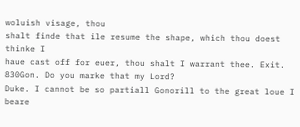woluish visage, thou
shalt finde that ile resume the shape, which thou doest thinke I
haue cast off for euer, thou shalt I warrant thee. Exit.
830Gon. Do you marke that my Lord?
Duke. I cannot be so partiall Gonorill to the great loue I beare